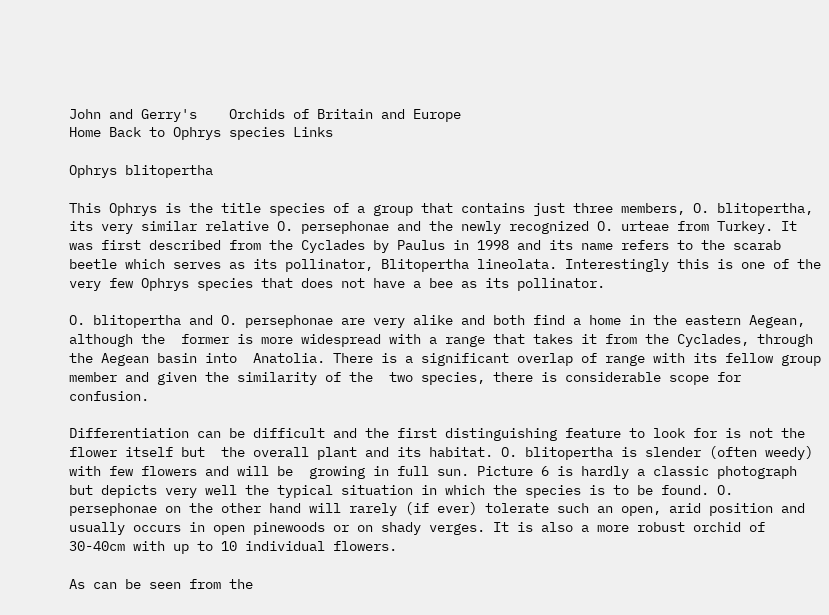John and Gerry's    Orchids of Britain and Europe
Home Back to Ophrys species Links

Ophrys blitopertha

This Ophrys is the title species of a group that contains just three members, O. blitopertha, its very similar relative O. persephonae and the newly recognized O. urteae from Turkey. It was first described from the Cyclades by Paulus in 1998 and its name refers to the scarab beetle which serves as its pollinator, Blitopertha lineolata. Interestingly this is one of the very few Ophrys species that does not have a bee as its pollinator.

O. blitopertha and O. persephonae are very alike and both find a home in the eastern Aegean, although the  former is more widespread with a range that takes it from the Cyclades, through the Aegean basin into  Anatolia. There is a significant overlap of range with its fellow group member and given the similarity of the  two species, there is considerable scope for confusion.

Differentiation can be difficult and the first distinguishing feature to look for is not the flower itself but  the overall plant and its habitat. O. blitopertha is slender (often weedy) with few flowers and will be  growing in full sun. Picture 6 is hardly a classic photograph but depicts very well the typical situation in which the species is to be found. O. persephonae on the other hand will rarely (if ever) tolerate such an open, arid position and usually occurs in open pinewoods or on shady verges. It is also a more robust orchid of 30-40cm with up to 10 individual flowers.

As can be seen from the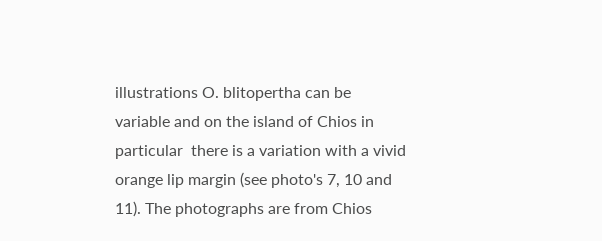illustrations O. blitopertha can be variable and on the island of Chios in particular  there is a variation with a vivid orange lip margin (see photo's 7, 10 and 11). The photographs are from Chios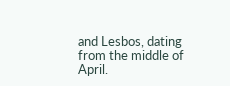and Lesbos, dating from the middle of April.